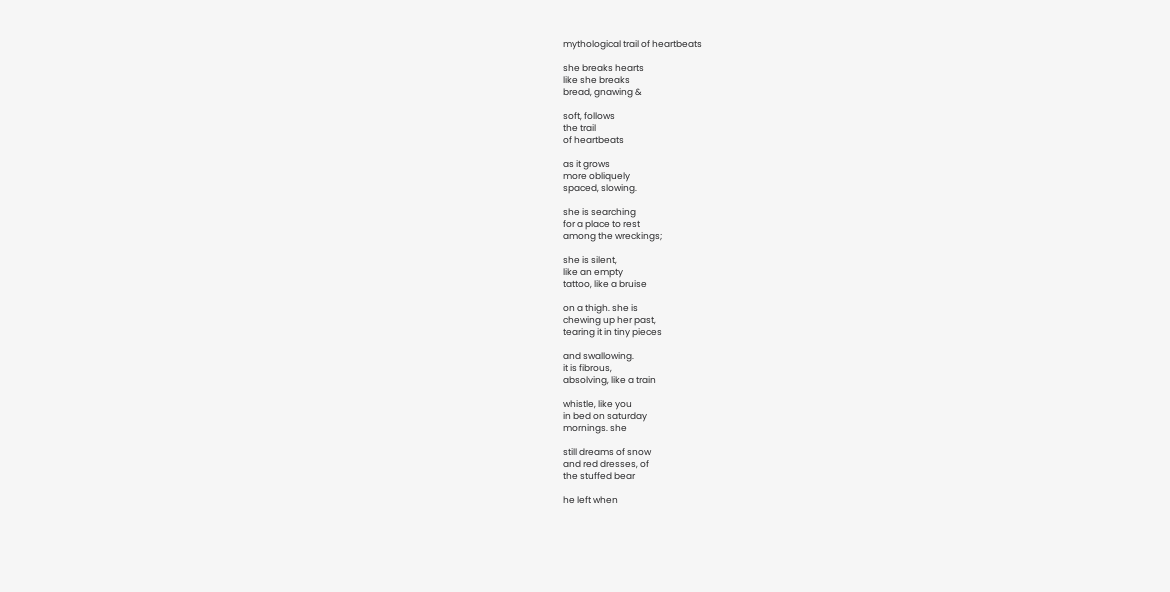mythological trail of heartbeats

she breaks hearts
like she breaks
bread, gnawing &

soft, follows
the trail
of heartbeats

as it grows
more obliquely
spaced, slowing.

she is searching
for a place to rest
among the wreckings;

she is silent,
like an empty
tattoo, like a bruise

on a thigh. she is
chewing up her past,
tearing it in tiny pieces

and swallowing.
it is fibrous,
absolving, like a train

whistle, like you
in bed on saturday
mornings. she

still dreams of snow
and red dresses, of
the stuffed bear

he left when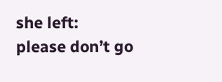she left:
please don’t go